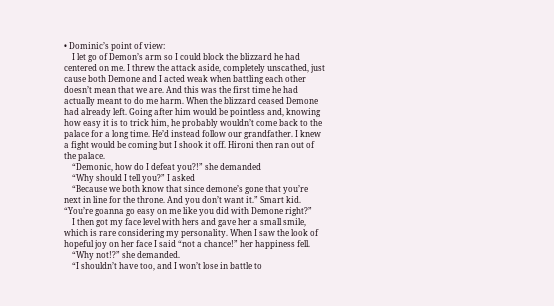• Dominic’s point of view:
    I let go of Demon’s arm so I could block the blizzard he had centered on me. I threw the attack aside, completely unscathed, just cause both Demone and I acted weak when battling each other doesn’t mean that we are. And this was the first time he had actually meant to do me harm. When the blizzard ceased Demone had already left. Going after him would be pointless and, knowing how easy it is to trick him, he probably wouldn’t come back to the palace for a long time. He’d instead follow our grandfather. I knew a fight would be coming but I shook it off. Hironi then ran out of the palace.
    “Demonic, how do I defeat you?!” she demanded
    “Why should I tell you?” I asked
    “Because we both know that since demone’s gone that you’re next in line for the throne. And you don’t want it.” Smart kid. “You’re goanna go easy on me like you did with Demone right?”
    I then got my face level with hers and gave her a small smile, which is rare considering my personality. When I saw the look of hopeful joy on her face I said “not a chance!” her happiness fell.
    “Why not!?” she demanded.
    “I shouldn’t have too, and I won’t lose in battle to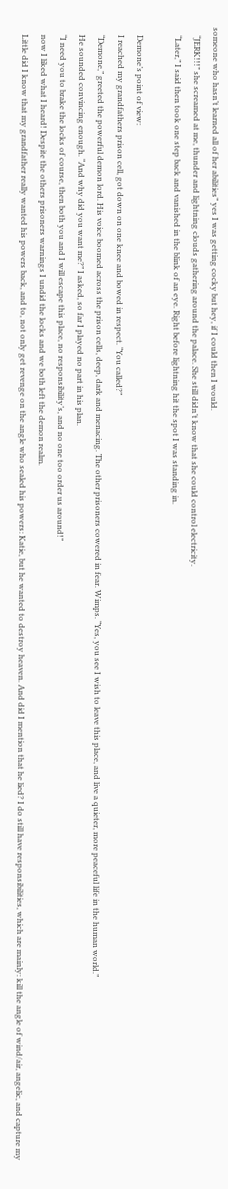someone who hasn’t learned all of her abilities” yes I was getting cocky but hey, if I could then I would.
    “JERK!!!” she screamed at me, thunder and lightning clouds gathering around the palace. She still didn’t know that she could control electricity.
    “Later,” I said then took one step back and vanished in the blink of an eye. Right before lightning hit the spot I was standing in.

    Demone’s point of view:
    I reached my grandfathers prison cell, got down on one knee and bowed in respect. “You called?”
    “Demone,” greeted the powerful demon lord. His voice boomed across the prison cells, deep, dark and menacing. The other prisoners cowered in fear. Wimps. “Yes, you see I wish to leave this place, and live a quieter, more peaceful life in the human world.”
    He sounded convincing enough. “And why did you want me?” I asked, so far I played no part in his plan.
    “I need you to brake the locks of course, then both you and I will escape this place, no responsibility’s, and no one too order us around!”
    now I liked what I heard! Despite the others prisoners warnings I undid the locks and we both left the demon realm.
    Little did I know that my grandfather really wanted his powers back, and to, not only get revenge on the angle who sealed his powers: Katie, but he wanted to destroy heaven. And did I mention that he lied? I do still have responsibilities, which are mainly: kill the angle of wind/air, angelic, and capture my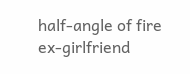half-angle of fire ex-girlfriend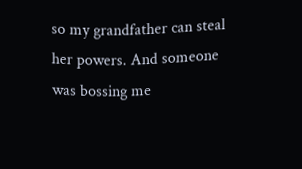so my grandfather can steal her powers. And someone was bossing me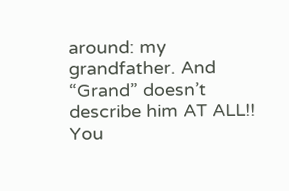around: my grandfather. And “Grand” doesn’t describe him AT ALL!! You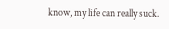know, my life can really suck.